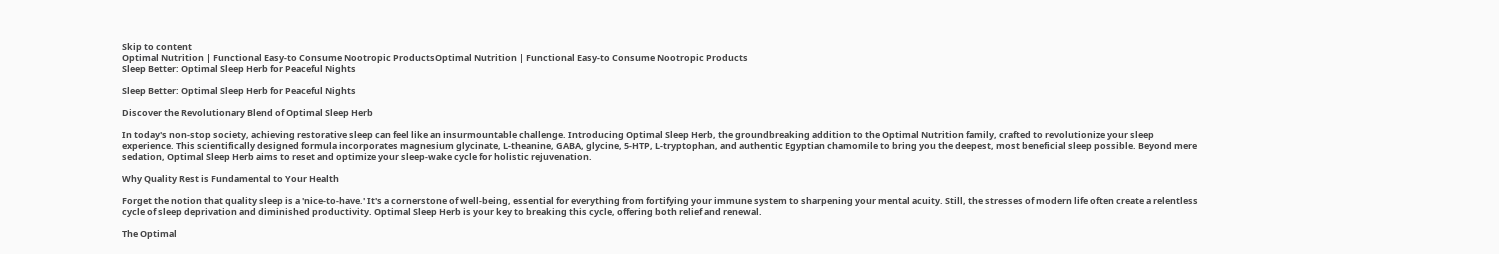Skip to content
Optimal Nutrition | Functional Easy-to Consume Nootropic ProductsOptimal Nutrition | Functional Easy-to Consume Nootropic Products
Sleep Better: Optimal Sleep Herb for Peaceful Nights

Sleep Better: Optimal Sleep Herb for Peaceful Nights

Discover the Revolutionary Blend of Optimal Sleep Herb

In today's non-stop society, achieving restorative sleep can feel like an insurmountable challenge. Introducing Optimal Sleep Herb, the groundbreaking addition to the Optimal Nutrition family, crafted to revolutionize your sleep experience. This scientifically designed formula incorporates magnesium glycinate, L-theanine, GABA, glycine, 5-HTP, L-tryptophan, and authentic Egyptian chamomile to bring you the deepest, most beneficial sleep possible. Beyond mere sedation, Optimal Sleep Herb aims to reset and optimize your sleep-wake cycle for holistic rejuvenation.

Why Quality Rest is Fundamental to Your Health

Forget the notion that quality sleep is a 'nice-to-have.' It's a cornerstone of well-being, essential for everything from fortifying your immune system to sharpening your mental acuity. Still, the stresses of modern life often create a relentless cycle of sleep deprivation and diminished productivity. Optimal Sleep Herb is your key to breaking this cycle, offering both relief and renewal.

The Optimal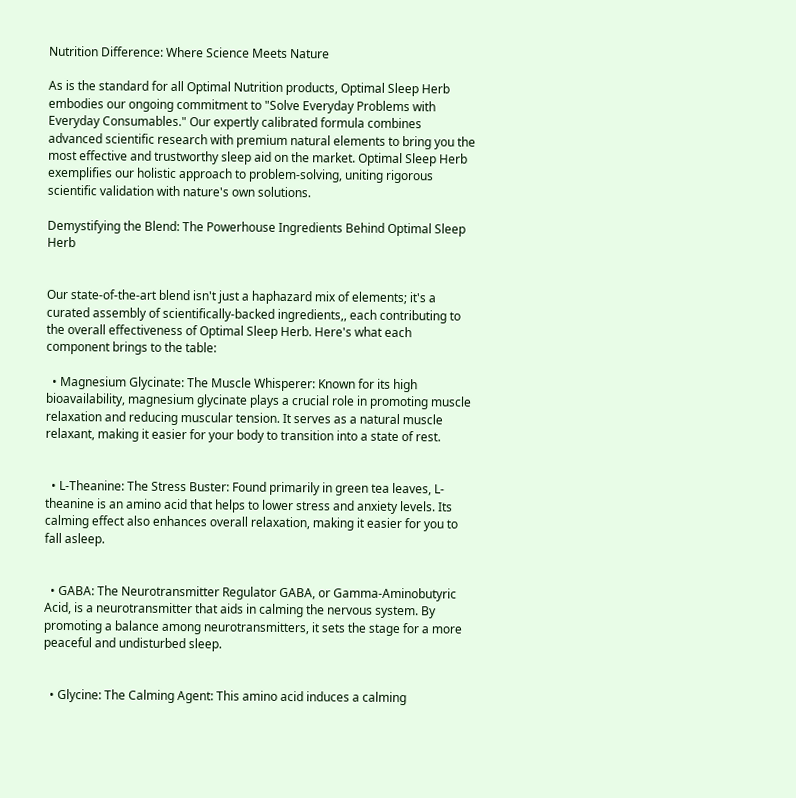Nutrition Difference: Where Science Meets Nature

As is the standard for all Optimal Nutrition products, Optimal Sleep Herb embodies our ongoing commitment to "Solve Everyday Problems with Everyday Consumables." Our expertly calibrated formula combines advanced scientific research with premium natural elements to bring you the most effective and trustworthy sleep aid on the market. Optimal Sleep Herb exemplifies our holistic approach to problem-solving, uniting rigorous scientific validation with nature's own solutions.

Demystifying the Blend: The Powerhouse Ingredients Behind Optimal Sleep Herb


Our state-of-the-art blend isn't just a haphazard mix of elements; it's a curated assembly of scientifically-backed ingredients,, each contributing to the overall effectiveness of Optimal Sleep Herb. Here's what each component brings to the table:

  • Magnesium Glycinate: The Muscle Whisperer: Known for its high bioavailability, magnesium glycinate plays a crucial role in promoting muscle relaxation and reducing muscular tension. It serves as a natural muscle relaxant, making it easier for your body to transition into a state of rest.


  • L-Theanine: The Stress Buster: Found primarily in green tea leaves, L-theanine is an amino acid that helps to lower stress and anxiety levels. Its calming effect also enhances overall relaxation, making it easier for you to fall asleep.


  • GABA: The Neurotransmitter Regulator GABA, or Gamma-Aminobutyric Acid, is a neurotransmitter that aids in calming the nervous system. By promoting a balance among neurotransmitters, it sets the stage for a more peaceful and undisturbed sleep.


  • Glycine: The Calming Agent: This amino acid induces a calming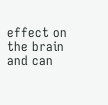effect on the brain and can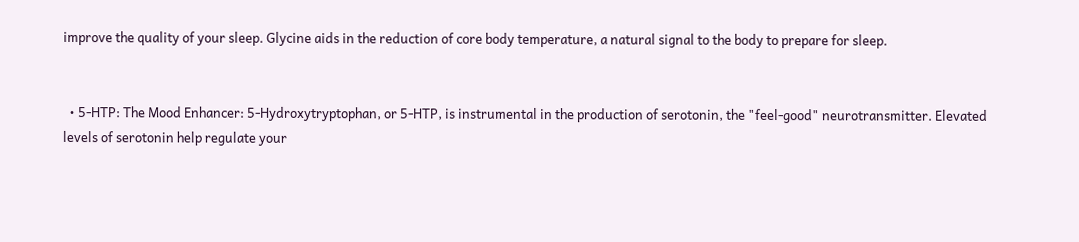improve the quality of your sleep. Glycine aids in the reduction of core body temperature, a natural signal to the body to prepare for sleep.


  • 5-HTP: The Mood Enhancer: 5-Hydroxytryptophan, or 5-HTP, is instrumental in the production of serotonin, the "feel-good" neurotransmitter. Elevated levels of serotonin help regulate your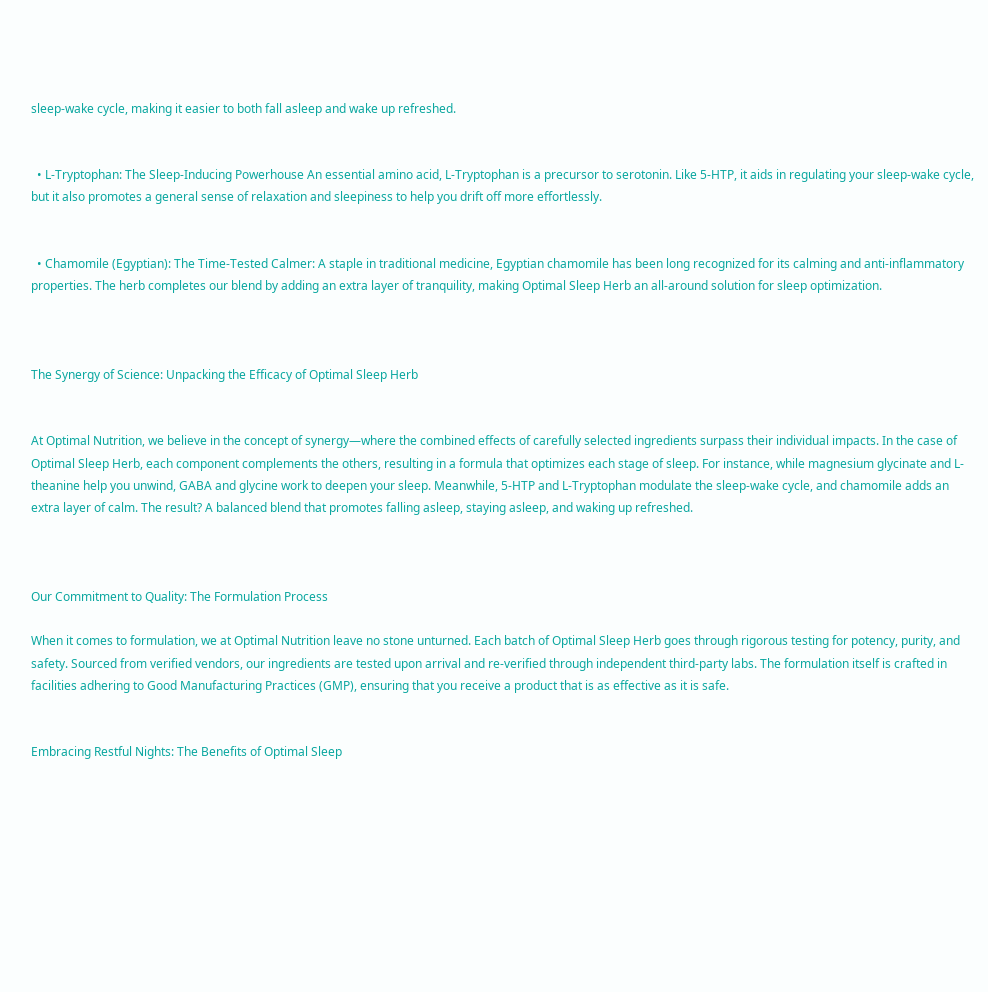sleep-wake cycle, making it easier to both fall asleep and wake up refreshed.


  • L-Tryptophan: The Sleep-Inducing Powerhouse An essential amino acid, L-Tryptophan is a precursor to serotonin. Like 5-HTP, it aids in regulating your sleep-wake cycle, but it also promotes a general sense of relaxation and sleepiness to help you drift off more effortlessly.


  • Chamomile (Egyptian): The Time-Tested Calmer: A staple in traditional medicine, Egyptian chamomile has been long recognized for its calming and anti-inflammatory properties. The herb completes our blend by adding an extra layer of tranquility, making Optimal Sleep Herb an all-around solution for sleep optimization.



The Synergy of Science: Unpacking the Efficacy of Optimal Sleep Herb


At Optimal Nutrition, we believe in the concept of synergy—where the combined effects of carefully selected ingredients surpass their individual impacts. In the case of Optimal Sleep Herb, each component complements the others, resulting in a formula that optimizes each stage of sleep. For instance, while magnesium glycinate and L-theanine help you unwind, GABA and glycine work to deepen your sleep. Meanwhile, 5-HTP and L-Tryptophan modulate the sleep-wake cycle, and chamomile adds an extra layer of calm. The result? A balanced blend that promotes falling asleep, staying asleep, and waking up refreshed.



Our Commitment to Quality: The Formulation Process

When it comes to formulation, we at Optimal Nutrition leave no stone unturned. Each batch of Optimal Sleep Herb goes through rigorous testing for potency, purity, and safety. Sourced from verified vendors, our ingredients are tested upon arrival and re-verified through independent third-party labs. The formulation itself is crafted in facilities adhering to Good Manufacturing Practices (GMP), ensuring that you receive a product that is as effective as it is safe.


Embracing Restful Nights: The Benefits of Optimal Sleep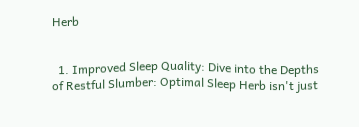Herb


  1. Improved Sleep Quality: Dive into the Depths of Restful Slumber: Optimal Sleep Herb isn't just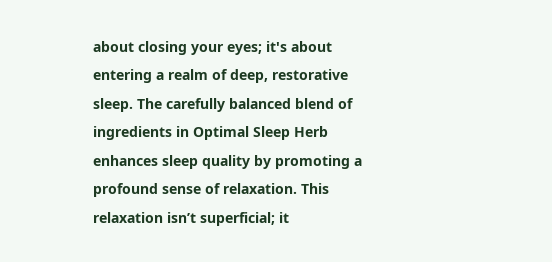about closing your eyes; it's about entering a realm of deep, restorative sleep. The carefully balanced blend of ingredients in Optimal Sleep Herb enhances sleep quality by promoting a profound sense of relaxation. This relaxation isn’t superficial; it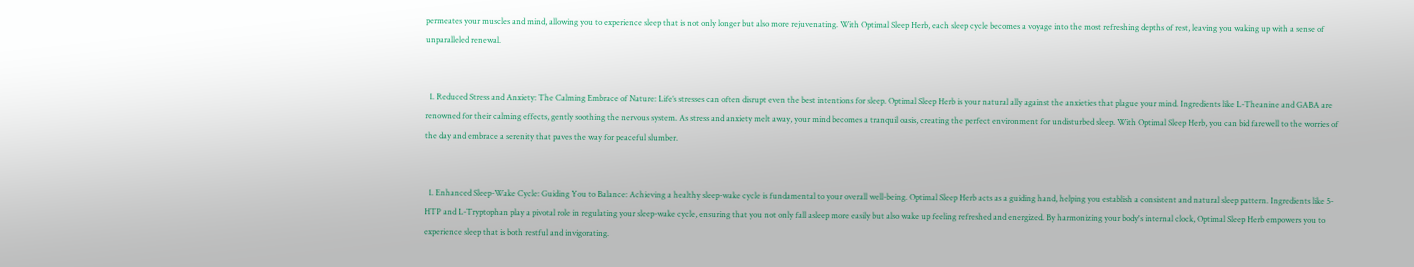permeates your muscles and mind, allowing you to experience sleep that is not only longer but also more rejuvenating. With Optimal Sleep Herb, each sleep cycle becomes a voyage into the most refreshing depths of rest, leaving you waking up with a sense of unparalleled renewal.


  1. Reduced Stress and Anxiety: The Calming Embrace of Nature: Life’s stresses can often disrupt even the best intentions for sleep. Optimal Sleep Herb is your natural ally against the anxieties that plague your mind. Ingredients like L-Theanine and GABA are renowned for their calming effects, gently soothing the nervous system. As stress and anxiety melt away, your mind becomes a tranquil oasis, creating the perfect environment for undisturbed sleep. With Optimal Sleep Herb, you can bid farewell to the worries of the day and embrace a serenity that paves the way for peaceful slumber.


  1. Enhanced Sleep-Wake Cycle: Guiding You to Balance: Achieving a healthy sleep-wake cycle is fundamental to your overall well-being. Optimal Sleep Herb acts as a guiding hand, helping you establish a consistent and natural sleep pattern. Ingredients like 5-HTP and L-Tryptophan play a pivotal role in regulating your sleep-wake cycle, ensuring that you not only fall asleep more easily but also wake up feeling refreshed and energized. By harmonizing your body's internal clock, Optimal Sleep Herb empowers you to experience sleep that is both restful and invigorating.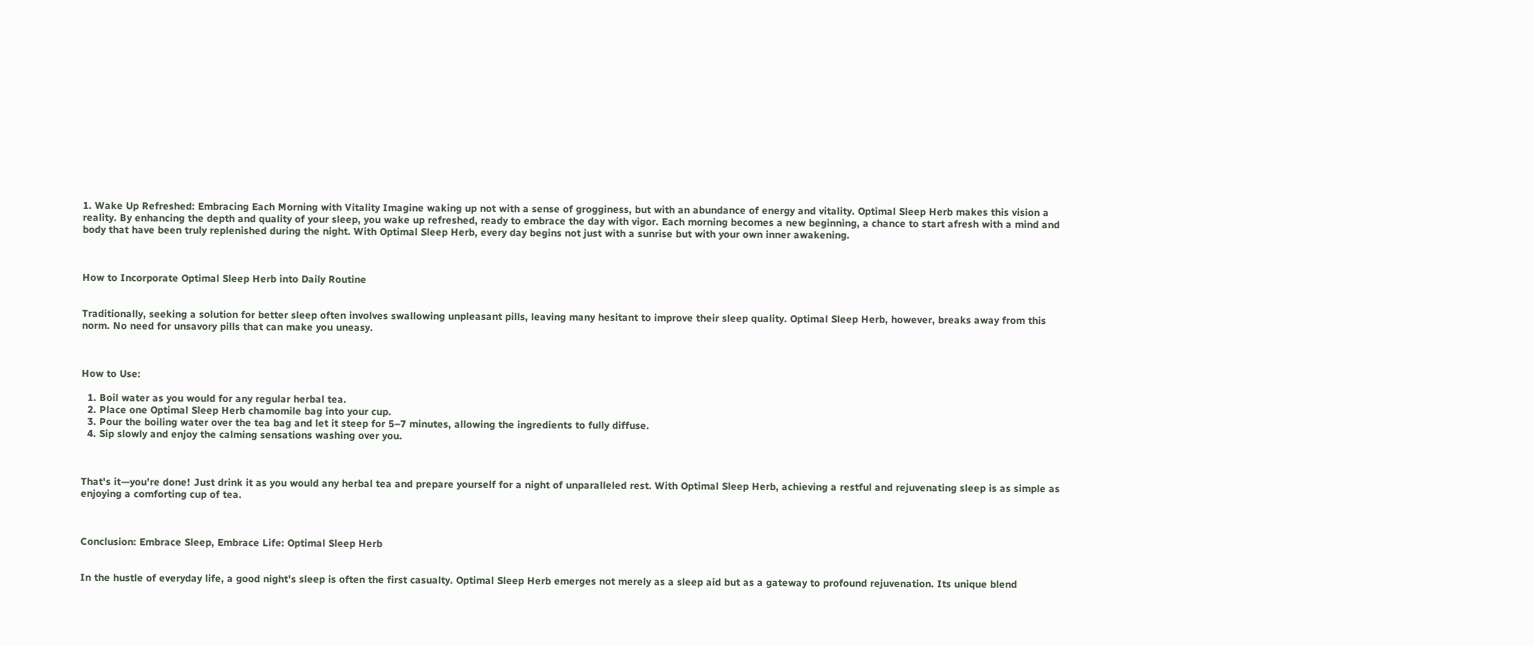1. Wake Up Refreshed: Embracing Each Morning with Vitality Imagine waking up not with a sense of grogginess, but with an abundance of energy and vitality. Optimal Sleep Herb makes this vision a reality. By enhancing the depth and quality of your sleep, you wake up refreshed, ready to embrace the day with vigor. Each morning becomes a new beginning, a chance to start afresh with a mind and body that have been truly replenished during the night. With Optimal Sleep Herb, every day begins not just with a sunrise but with your own inner awakening.



How to Incorporate Optimal Sleep Herb into Daily Routine


Traditionally, seeking a solution for better sleep often involves swallowing unpleasant pills, leaving many hesitant to improve their sleep quality. Optimal Sleep Herb, however, breaks away from this norm. No need for unsavory pills that can make you uneasy.



How to Use:

  1. Boil water as you would for any regular herbal tea.
  2. Place one Optimal Sleep Herb chamomile bag into your cup.
  3. Pour the boiling water over the tea bag and let it steep for 5–7 minutes, allowing the ingredients to fully diffuse.
  4. Sip slowly and enjoy the calming sensations washing over you.



That's it—you’re done! Just drink it as you would any herbal tea and prepare yourself for a night of unparalleled rest. With Optimal Sleep Herb, achieving a restful and rejuvenating sleep is as simple as enjoying a comforting cup of tea.



Conclusion: Embrace Sleep, Embrace Life: Optimal Sleep Herb


In the hustle of everyday life, a good night’s sleep is often the first casualty. Optimal Sleep Herb emerges not merely as a sleep aid but as a gateway to profound rejuvenation. Its unique blend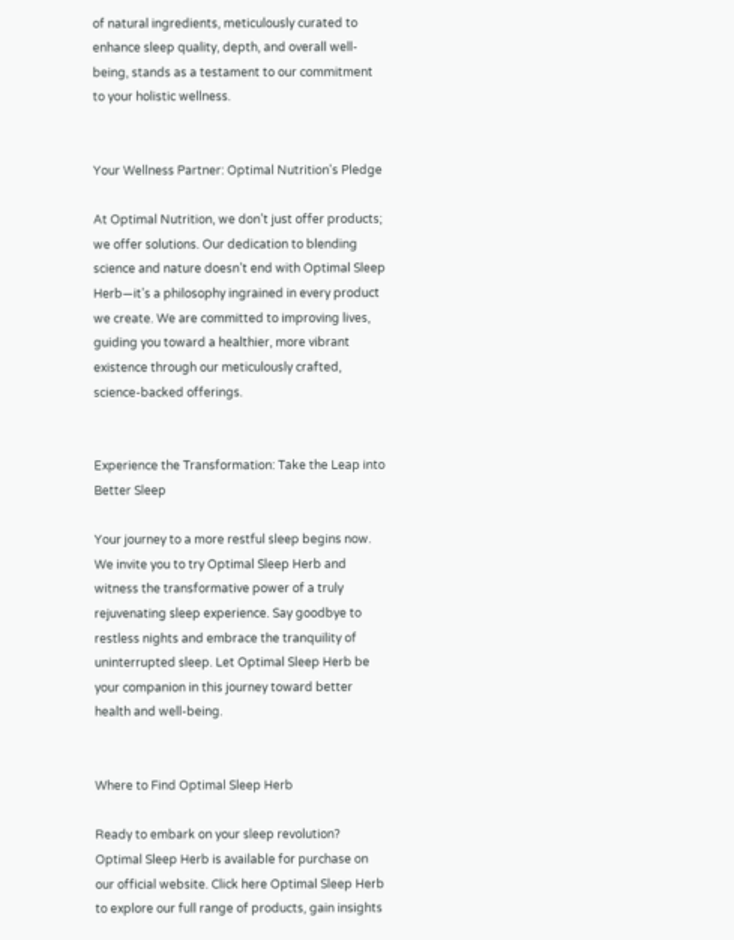of natural ingredients, meticulously curated to enhance sleep quality, depth, and overall well-being, stands as a testament to our commitment to your holistic wellness.


Your Wellness Partner: Optimal Nutrition's Pledge

At Optimal Nutrition, we don’t just offer products; we offer solutions. Our dedication to blending science and nature doesn’t end with Optimal Sleep Herb—it’s a philosophy ingrained in every product we create. We are committed to improving lives, guiding you toward a healthier, more vibrant existence through our meticulously crafted, science-backed offerings.


Experience the Transformation: Take the Leap into Better Sleep

Your journey to a more restful sleep begins now. We invite you to try Optimal Sleep Herb and witness the transformative power of a truly rejuvenating sleep experience. Say goodbye to restless nights and embrace the tranquility of uninterrupted sleep. Let Optimal Sleep Herb be your companion in this journey toward better health and well-being.


Where to Find Optimal Sleep Herb

Ready to embark on your sleep revolution? Optimal Sleep Herb is available for purchase on our official website. Click here Optimal Sleep Herb to explore our full range of products, gain insights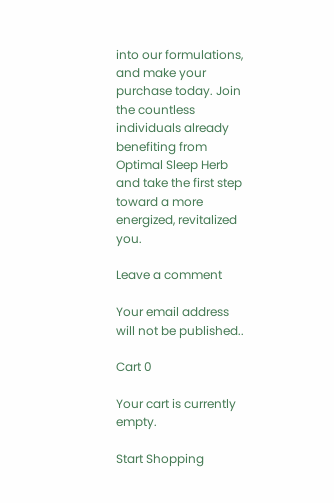into our formulations, and make your purchase today. Join the countless individuals already benefiting from Optimal Sleep Herb and take the first step toward a more energized, revitalized you.

Leave a comment

Your email address will not be published..

Cart 0

Your cart is currently empty.

Start Shopping